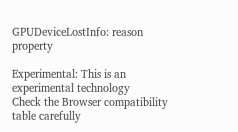GPUDeviceLostInfo: reason property

Experimental: This is an experimental technology
Check the Browser compatibility table carefully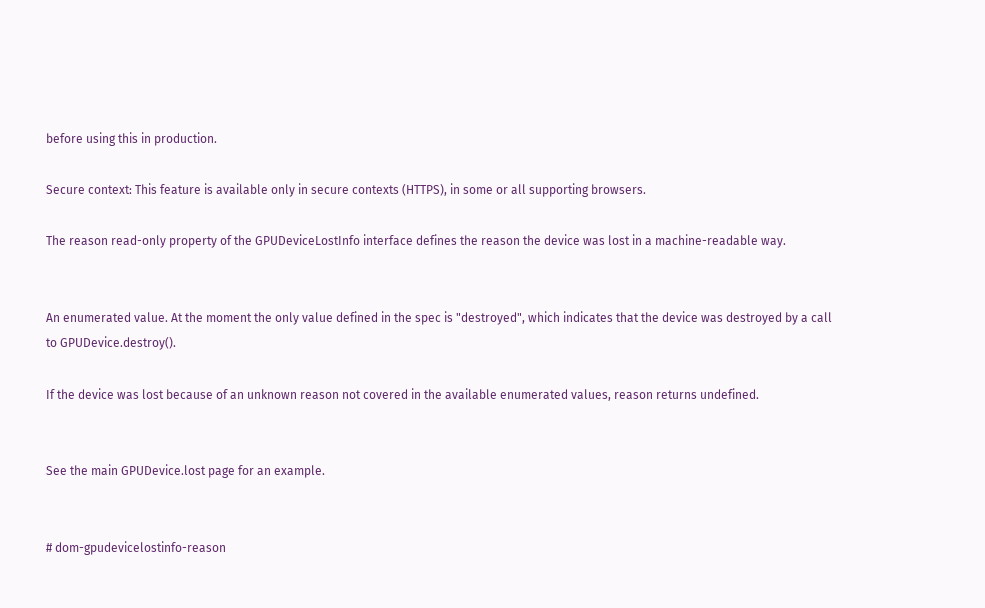before using this in production.

Secure context: This feature is available only in secure contexts (HTTPS), in some or all supporting browsers.

The reason read-only property of the GPUDeviceLostInfo interface defines the reason the device was lost in a machine-readable way.


An enumerated value. At the moment the only value defined in the spec is "destroyed", which indicates that the device was destroyed by a call to GPUDevice.destroy().

If the device was lost because of an unknown reason not covered in the available enumerated values, reason returns undefined.


See the main GPUDevice.lost page for an example.


# dom-gpudevicelostinfo-reason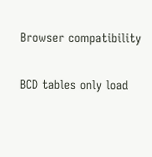Browser compatibility

BCD tables only load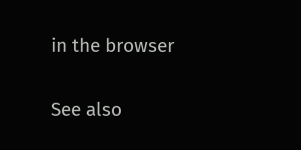in the browser

See also